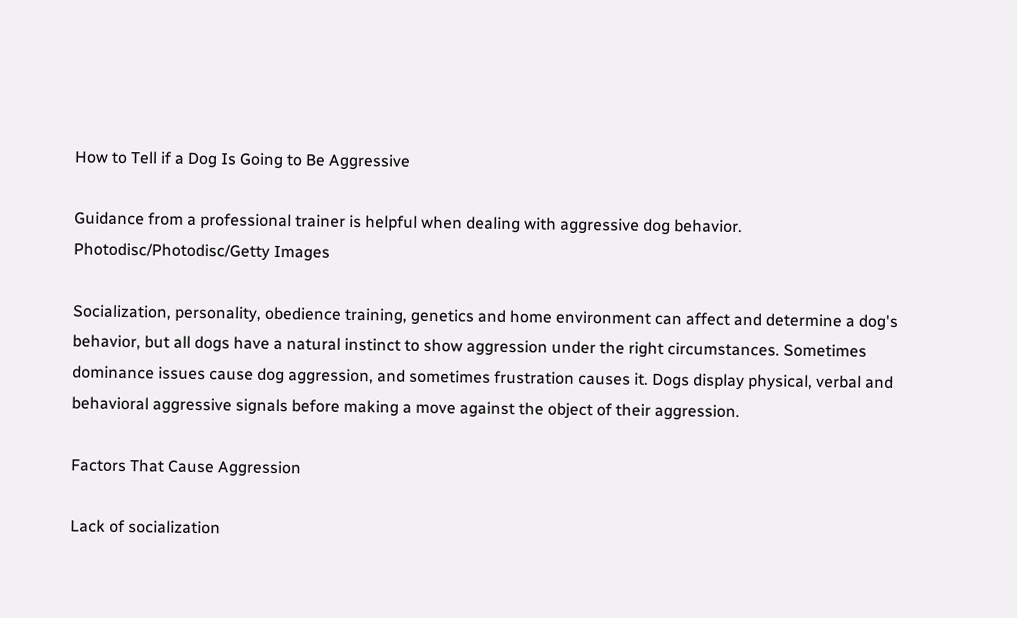How to Tell if a Dog Is Going to Be Aggressive

Guidance from a professional trainer is helpful when dealing with aggressive dog behavior.
Photodisc/Photodisc/Getty Images

Socialization, personality, obedience training, genetics and home environment can affect and determine a dog's behavior, but all dogs have a natural instinct to show aggression under the right circumstances. Sometimes dominance issues cause dog aggression, and sometimes frustration causes it. Dogs display physical, verbal and behavioral aggressive signals before making a move against the object of their aggression.

Factors That Cause Aggression

Lack of socialization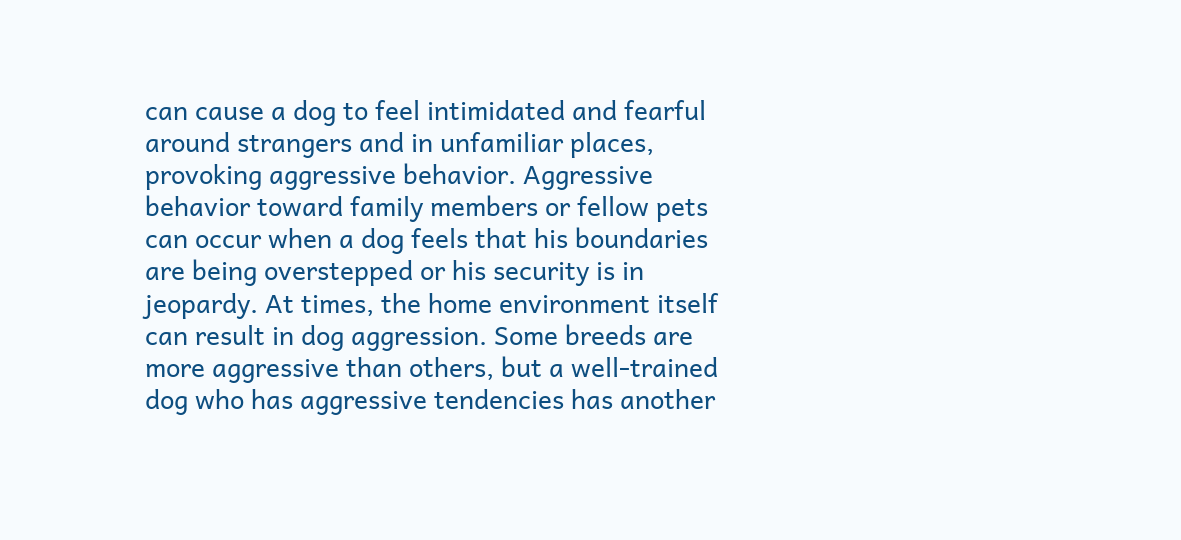can cause a dog to feel intimidated and fearful around strangers and in unfamiliar places, provoking aggressive behavior. Aggressive behavior toward family members or fellow pets can occur when a dog feels that his boundaries are being overstepped or his security is in jeopardy. At times, the home environment itself can result in dog aggression. Some breeds are more aggressive than others, but a well-trained dog who has aggressive tendencies has another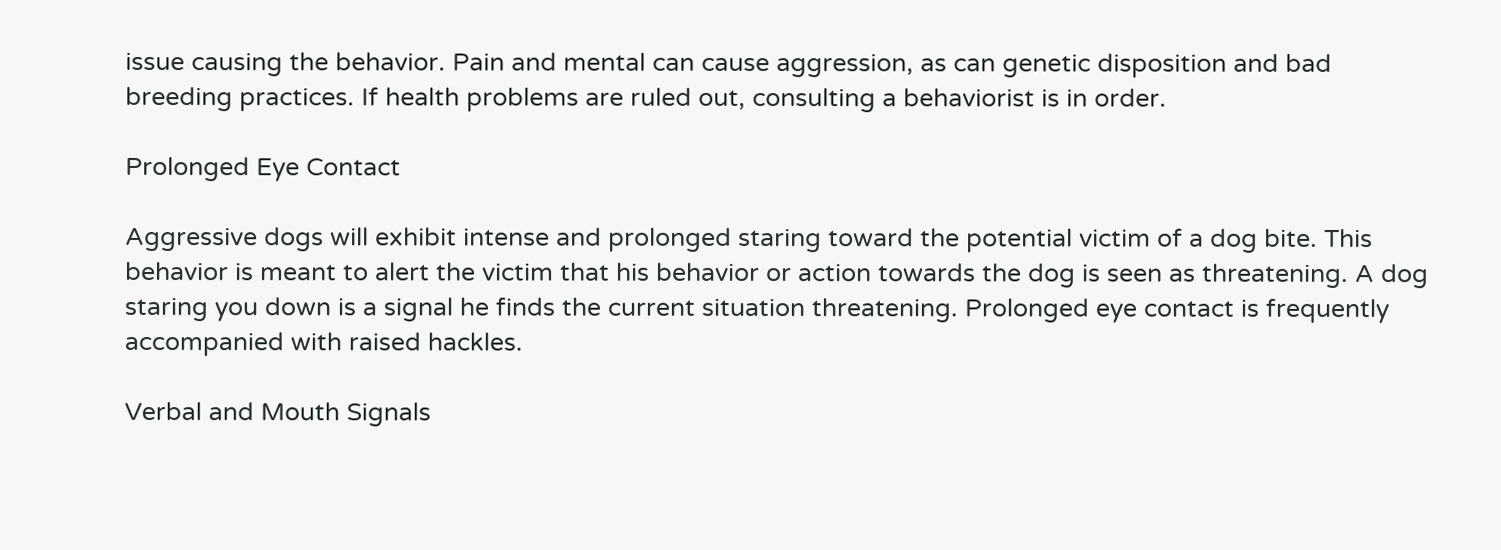issue causing the behavior. Pain and mental can cause aggression, as can genetic disposition and bad breeding practices. If health problems are ruled out, consulting a behaviorist is in order.

Prolonged Eye Contact

Aggressive dogs will exhibit intense and prolonged staring toward the potential victim of a dog bite. This behavior is meant to alert the victim that his behavior or action towards the dog is seen as threatening. A dog staring you down is a signal he finds the current situation threatening. Prolonged eye contact is frequently accompanied with raised hackles.

Verbal and Mouth Signals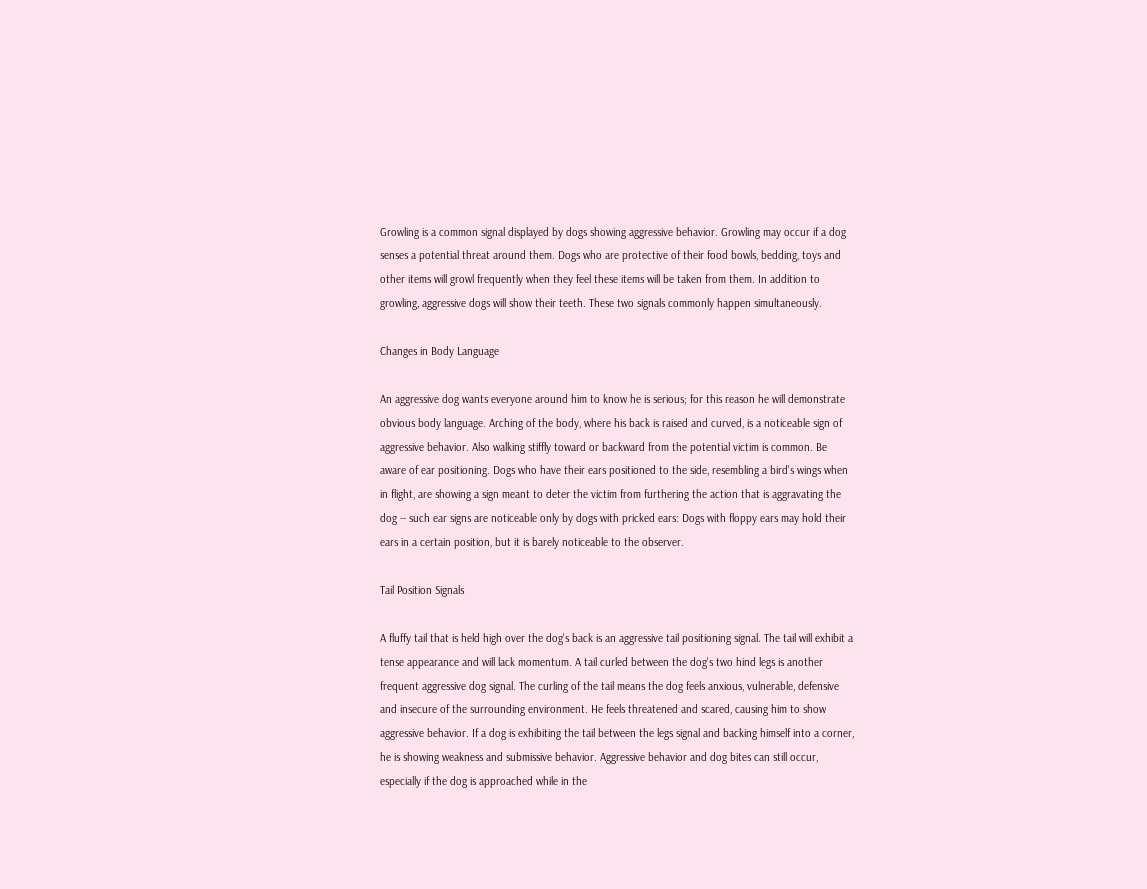Growling is a common signal displayed by dogs showing aggressive behavior. Growling may occur if a dog senses a potential threat around them. Dogs who are protective of their food bowls, bedding, toys and other items will growl frequently when they feel these items will be taken from them. In addition to growling, aggressive dogs will show their teeth. These two signals commonly happen simultaneously.

Changes in Body Language

An aggressive dog wants everyone around him to know he is serious; for this reason he will demonstrate obvious body language. Arching of the body, where his back is raised and curved, is a noticeable sign of aggressive behavior. Also walking stiffly toward or backward from the potential victim is common. Be aware of ear positioning. Dogs who have their ears positioned to the side, resembling a bird's wings when in flight, are showing a sign meant to deter the victim from furthering the action that is aggravating the dog -- such ear signs are noticeable only by dogs with pricked ears: Dogs with floppy ears may hold their ears in a certain position, but it is barely noticeable to the observer.

Tail Position Signals

A fluffy tail that is held high over the dog's back is an aggressive tail positioning signal. The tail will exhibit a tense appearance and will lack momentum. A tail curled between the dog's two hind legs is another frequent aggressive dog signal. The curling of the tail means the dog feels anxious, vulnerable, defensive and insecure of the surrounding environment. He feels threatened and scared, causing him to show aggressive behavior. If a dog is exhibiting the tail between the legs signal and backing himself into a corner, he is showing weakness and submissive behavior. Aggressive behavior and dog bites can still occur, especially if the dog is approached while in the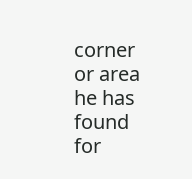corner or area he has found for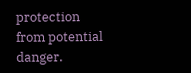protection from potential danger.